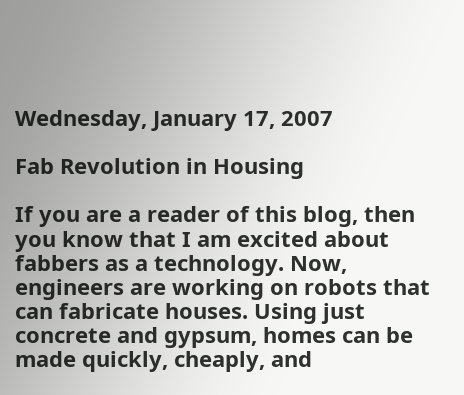Wednesday, January 17, 2007

Fab Revolution in Housing

If you are a reader of this blog, then you know that I am excited about fabbers as a technology. Now, engineers are working on robots that can fabricate houses. Using just concrete and gypsum, homes can be made quickly, cheaply, and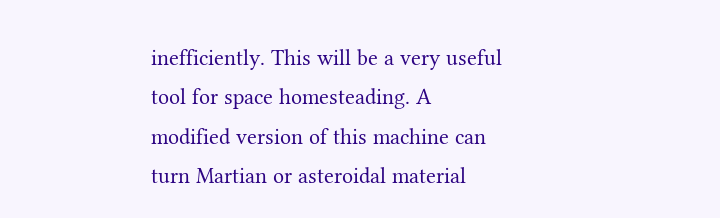inefficiently. This will be a very useful tool for space homesteading. A modified version of this machine can turn Martian or asteroidal material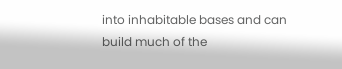into inhabitable bases and can build much of the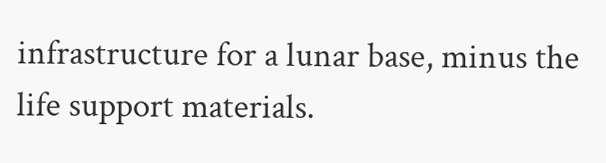infrastructure for a lunar base, minus the life support materials.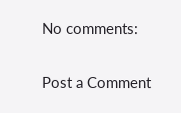No comments:

Post a Comment